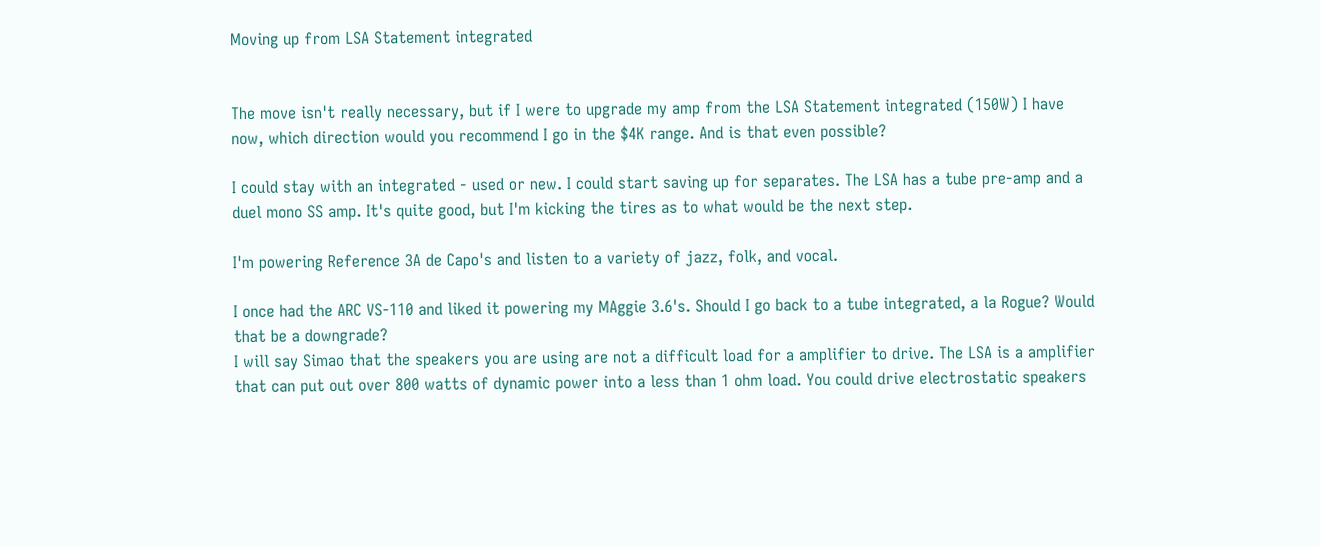Moving up from LSA Statement integrated


The move isn't really necessary, but if I were to upgrade my amp from the LSA Statement integrated (150W) I have now, which direction would you recommend I go in the $4K range. And is that even possible?

I could stay with an integrated - used or new. I could start saving up for separates. The LSA has a tube pre-amp and a duel mono SS amp. It's quite good, but I'm kicking the tires as to what would be the next step.

I'm powering Reference 3A de Capo's and listen to a variety of jazz, folk, and vocal.

I once had the ARC VS-110 and liked it powering my MAggie 3.6's. Should I go back to a tube integrated, a la Rogue? Would that be a downgrade?
I will say Simao that the speakers you are using are not a difficult load for a amplifier to drive. The LSA is a amplifier that can put out over 800 watts of dynamic power into a less than 1 ohm load. You could drive electrostatic speakers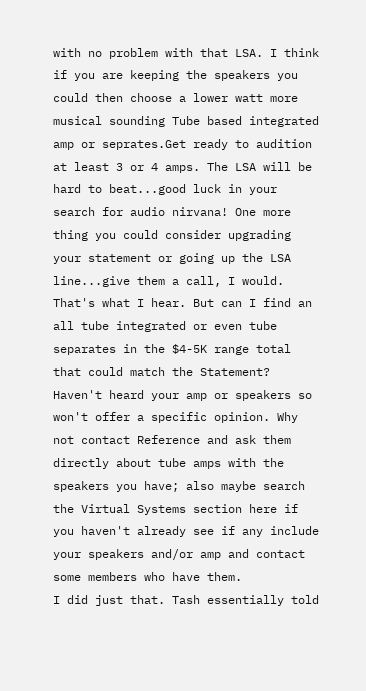with no problem with that LSA. I think if you are keeping the speakers you could then choose a lower watt more musical sounding Tube based integrated amp or seprates.Get ready to audition at least 3 or 4 amps. The LSA will be hard to beat...good luck in your search for audio nirvana! One more thing you could consider upgrading your statement or going up the LSA line...give them a call, I would.
That's what I hear. But can I find an all tube integrated or even tube separates in the $4-5K range total that could match the Statement?
Haven't heard your amp or speakers so won't offer a specific opinion. Why not contact Reference and ask them directly about tube amps with the speakers you have; also maybe search the Virtual Systems section here if you haven't already see if any include your speakers and/or amp and contact some members who have them.
I did just that. Tash essentially told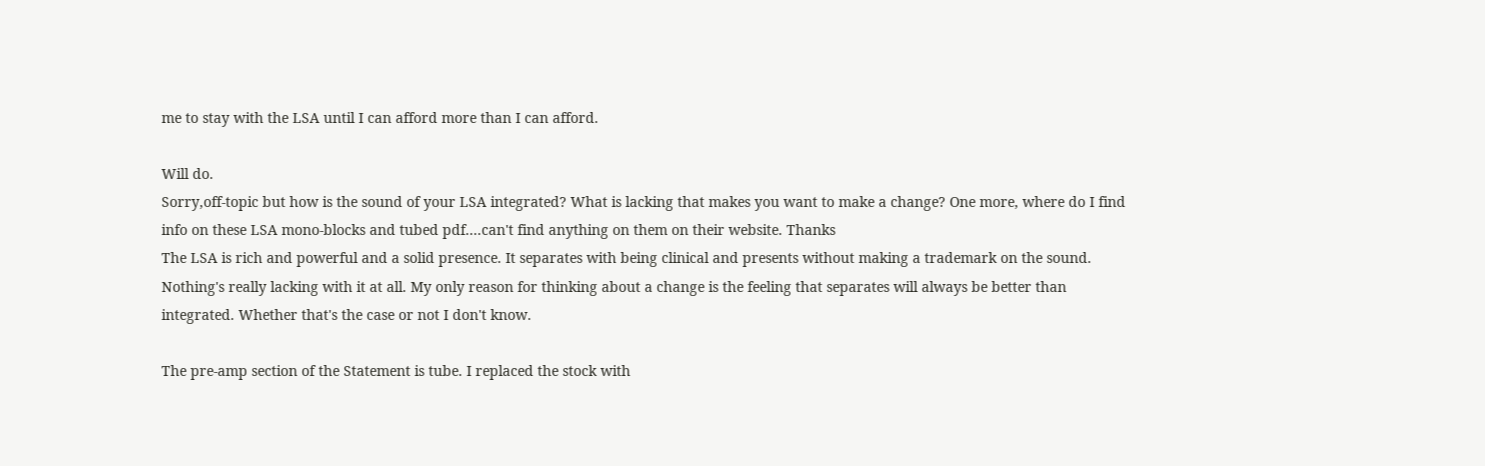me to stay with the LSA until I can afford more than I can afford.

Will do.
Sorry,off-topic but how is the sound of your LSA integrated? What is lacking that makes you want to make a change? One more, where do I find info on these LSA mono-blocks and tubed pdf....can't find anything on them on their website. Thanks
The LSA is rich and powerful and a solid presence. It separates with being clinical and presents without making a trademark on the sound. Nothing's really lacking with it at all. My only reason for thinking about a change is the feeling that separates will always be better than integrated. Whether that's the case or not I don't know.

The pre-amp section of the Statement is tube. I replaced the stock with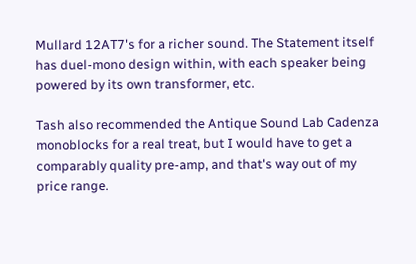Mullard 12AT7's for a richer sound. The Statement itself has duel-mono design within, with each speaker being powered by its own transformer, etc.

Tash also recommended the Antique Sound Lab Cadenza monoblocks for a real treat, but I would have to get a comparably quality pre-amp, and that's way out of my price range.